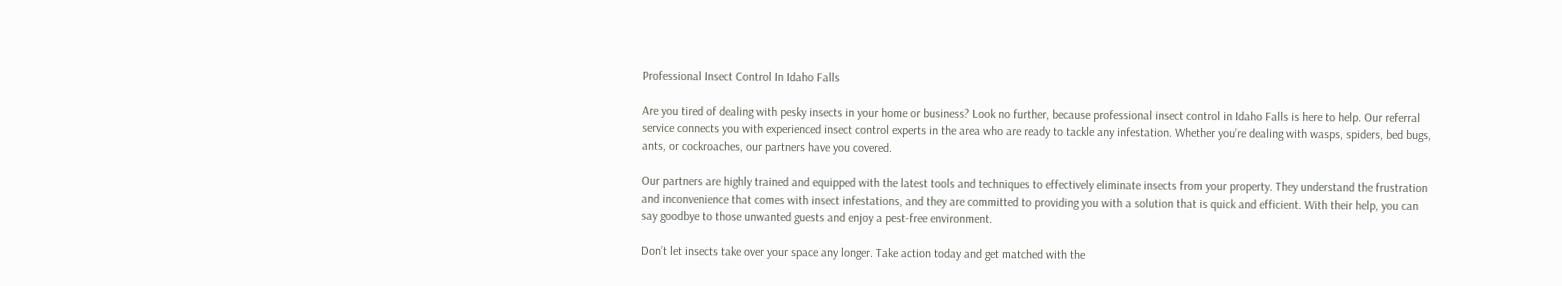Professional Insect Control In Idaho Falls

Are you tired of dealing with pesky insects in your home or business? Look no further, because professional insect control in Idaho Falls is here to help. Our referral service connects you with experienced insect control experts in the area who are ready to tackle any infestation. Whether you’re dealing with wasps, spiders, bed bugs, ants, or cockroaches, our partners have you covered.

Our partners are highly trained and equipped with the latest tools and techniques to effectively eliminate insects from your property. They understand the frustration and inconvenience that comes with insect infestations, and they are committed to providing you with a solution that is quick and efficient. With their help, you can say goodbye to those unwanted guests and enjoy a pest-free environment.

Don’t let insects take over your space any longer. Take action today and get matched with the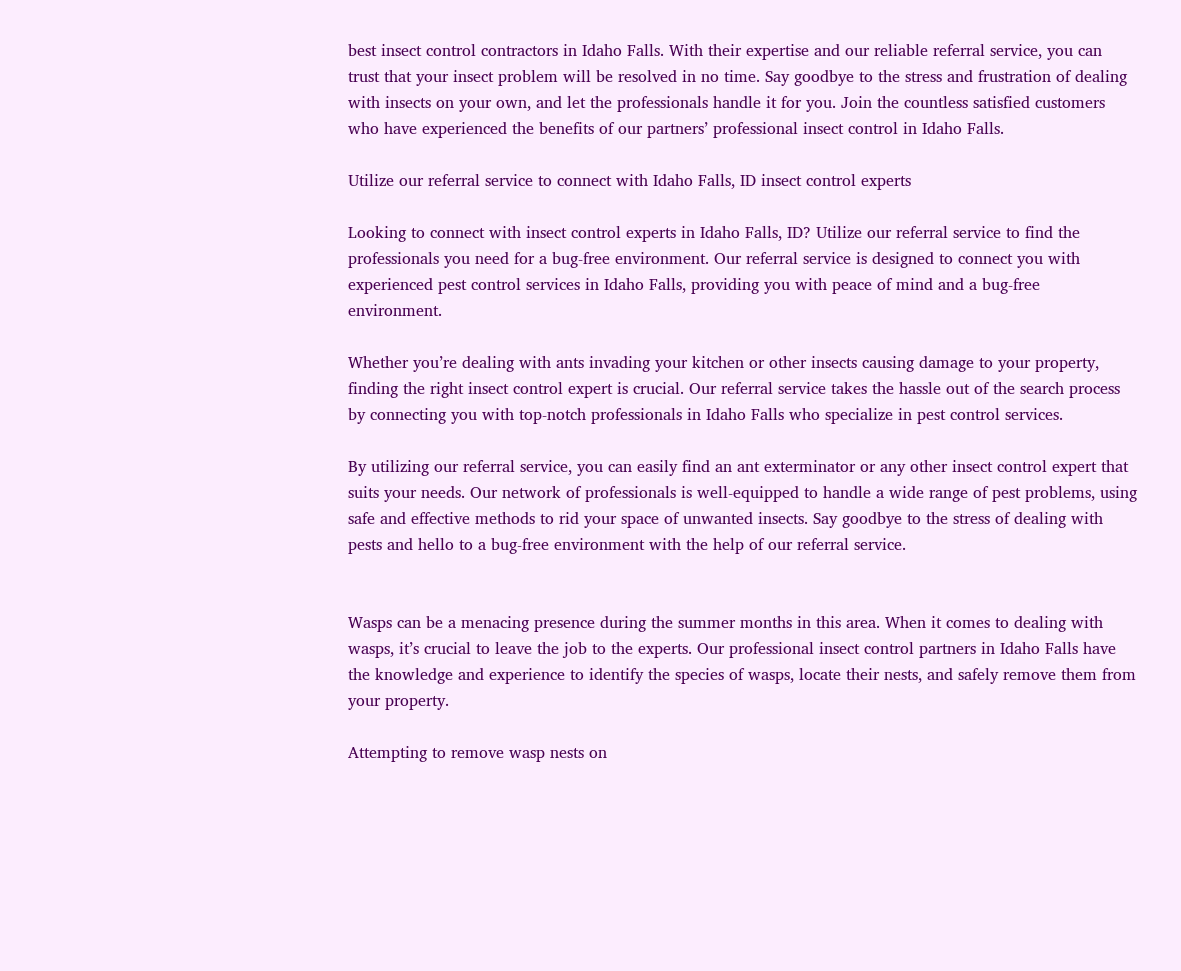best insect control contractors in Idaho Falls. With their expertise and our reliable referral service, you can trust that your insect problem will be resolved in no time. Say goodbye to the stress and frustration of dealing with insects on your own, and let the professionals handle it for you. Join the countless satisfied customers who have experienced the benefits of our partners’ professional insect control in Idaho Falls.

Utilize our referral service to connect with Idaho Falls, ID insect control experts

Looking to connect with insect control experts in Idaho Falls, ID? Utilize our referral service to find the professionals you need for a bug-free environment. Our referral service is designed to connect you with experienced pest control services in Idaho Falls, providing you with peace of mind and a bug-free environment.

Whether you’re dealing with ants invading your kitchen or other insects causing damage to your property, finding the right insect control expert is crucial. Our referral service takes the hassle out of the search process by connecting you with top-notch professionals in Idaho Falls who specialize in pest control services.

By utilizing our referral service, you can easily find an ant exterminator or any other insect control expert that suits your needs. Our network of professionals is well-equipped to handle a wide range of pest problems, using safe and effective methods to rid your space of unwanted insects. Say goodbye to the stress of dealing with pests and hello to a bug-free environment with the help of our referral service.


Wasps can be a menacing presence during the summer months in this area. When it comes to dealing with wasps, it’s crucial to leave the job to the experts. Our professional insect control partners in Idaho Falls have the knowledge and experience to identify the species of wasps, locate their nests, and safely remove them from your property.

Attempting to remove wasp nests on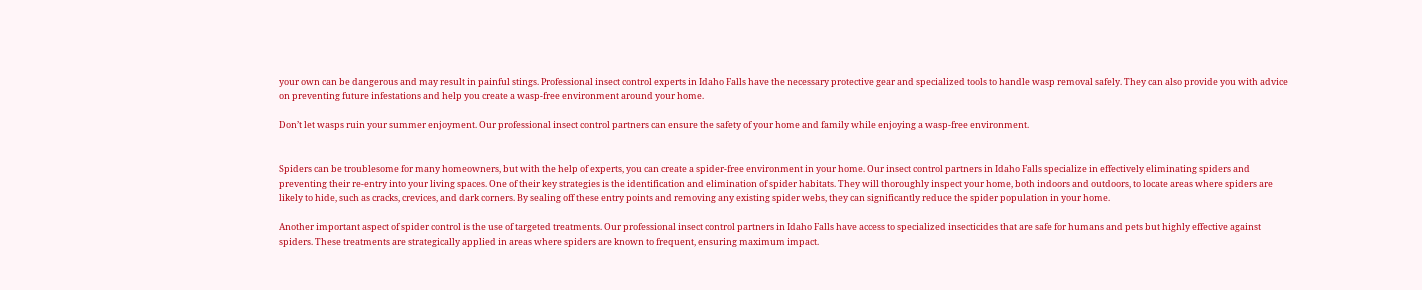your own can be dangerous and may result in painful stings. Professional insect control experts in Idaho Falls have the necessary protective gear and specialized tools to handle wasp removal safely. They can also provide you with advice on preventing future infestations and help you create a wasp-free environment around your home.

Don’t let wasps ruin your summer enjoyment. Our professional insect control partners can ensure the safety of your home and family while enjoying a wasp-free environment.


Spiders can be troublesome for many homeowners, but with the help of experts, you can create a spider-free environment in your home. Our insect control partners in Idaho Falls specialize in effectively eliminating spiders and preventing their re-entry into your living spaces. One of their key strategies is the identification and elimination of spider habitats. They will thoroughly inspect your home, both indoors and outdoors, to locate areas where spiders are likely to hide, such as cracks, crevices, and dark corners. By sealing off these entry points and removing any existing spider webs, they can significantly reduce the spider population in your home.

Another important aspect of spider control is the use of targeted treatments. Our professional insect control partners in Idaho Falls have access to specialized insecticides that are safe for humans and pets but highly effective against spiders. These treatments are strategically applied in areas where spiders are known to frequent, ensuring maximum impact.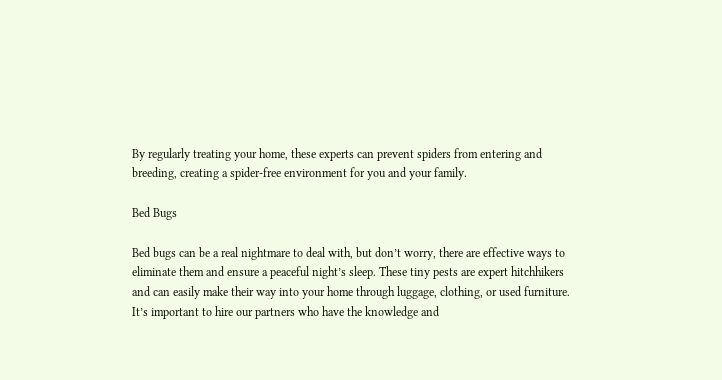By regularly treating your home, these experts can prevent spiders from entering and breeding, creating a spider-free environment for you and your family.

Bed Bugs

Bed bugs can be a real nightmare to deal with, but don’t worry, there are effective ways to eliminate them and ensure a peaceful night’s sleep. These tiny pests are expert hitchhikers and can easily make their way into your home through luggage, clothing, or used furniture. It’s important to hire our partners who have the knowledge and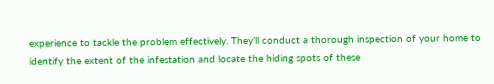experience to tackle the problem effectively. They’ll conduct a thorough inspection of your home to identify the extent of the infestation and locate the hiding spots of these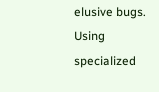elusive bugs. Using specialized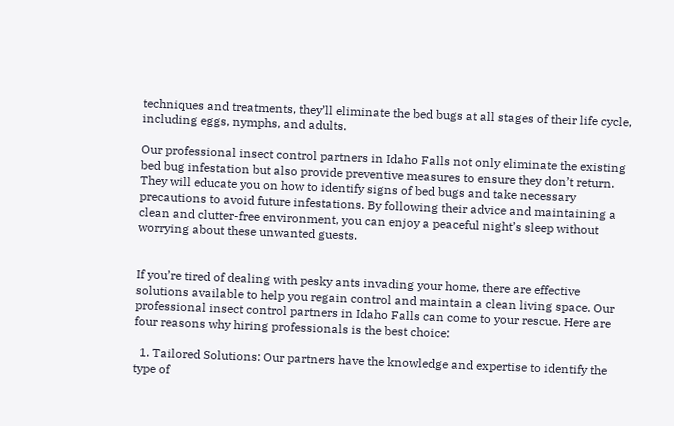techniques and treatments, they’ll eliminate the bed bugs at all stages of their life cycle, including eggs, nymphs, and adults.

Our professional insect control partners in Idaho Falls not only eliminate the existing bed bug infestation but also provide preventive measures to ensure they don’t return. They will educate you on how to identify signs of bed bugs and take necessary precautions to avoid future infestations. By following their advice and maintaining a clean and clutter-free environment, you can enjoy a peaceful night’s sleep without worrying about these unwanted guests.


If you’re tired of dealing with pesky ants invading your home, there are effective solutions available to help you regain control and maintain a clean living space. Our professional insect control partners in Idaho Falls can come to your rescue. Here are four reasons why hiring professionals is the best choice:

  1. Tailored Solutions: Our partners have the knowledge and expertise to identify the type of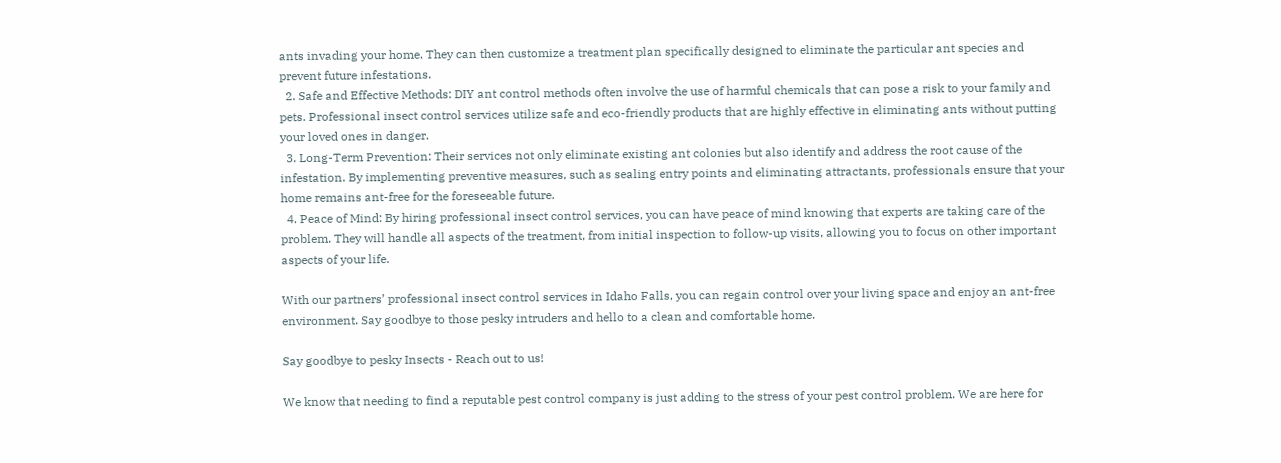ants invading your home. They can then customize a treatment plan specifically designed to eliminate the particular ant species and prevent future infestations.
  2. Safe and Effective Methods: DIY ant control methods often involve the use of harmful chemicals that can pose a risk to your family and pets. Professional insect control services utilize safe and eco-friendly products that are highly effective in eliminating ants without putting your loved ones in danger.
  3. Long-Term Prevention: Their services not only eliminate existing ant colonies but also identify and address the root cause of the infestation. By implementing preventive measures, such as sealing entry points and eliminating attractants, professionals ensure that your home remains ant-free for the foreseeable future.
  4. Peace of Mind: By hiring professional insect control services, you can have peace of mind knowing that experts are taking care of the problem. They will handle all aspects of the treatment, from initial inspection to follow-up visits, allowing you to focus on other important aspects of your life.

With our partners’ professional insect control services in Idaho Falls, you can regain control over your living space and enjoy an ant-free environment. Say goodbye to those pesky intruders and hello to a clean and comfortable home.

Say goodbye to pesky Insects - Reach out to us!

We know that needing to find a reputable pest control company is just adding to the stress of your pest control problem. We are here for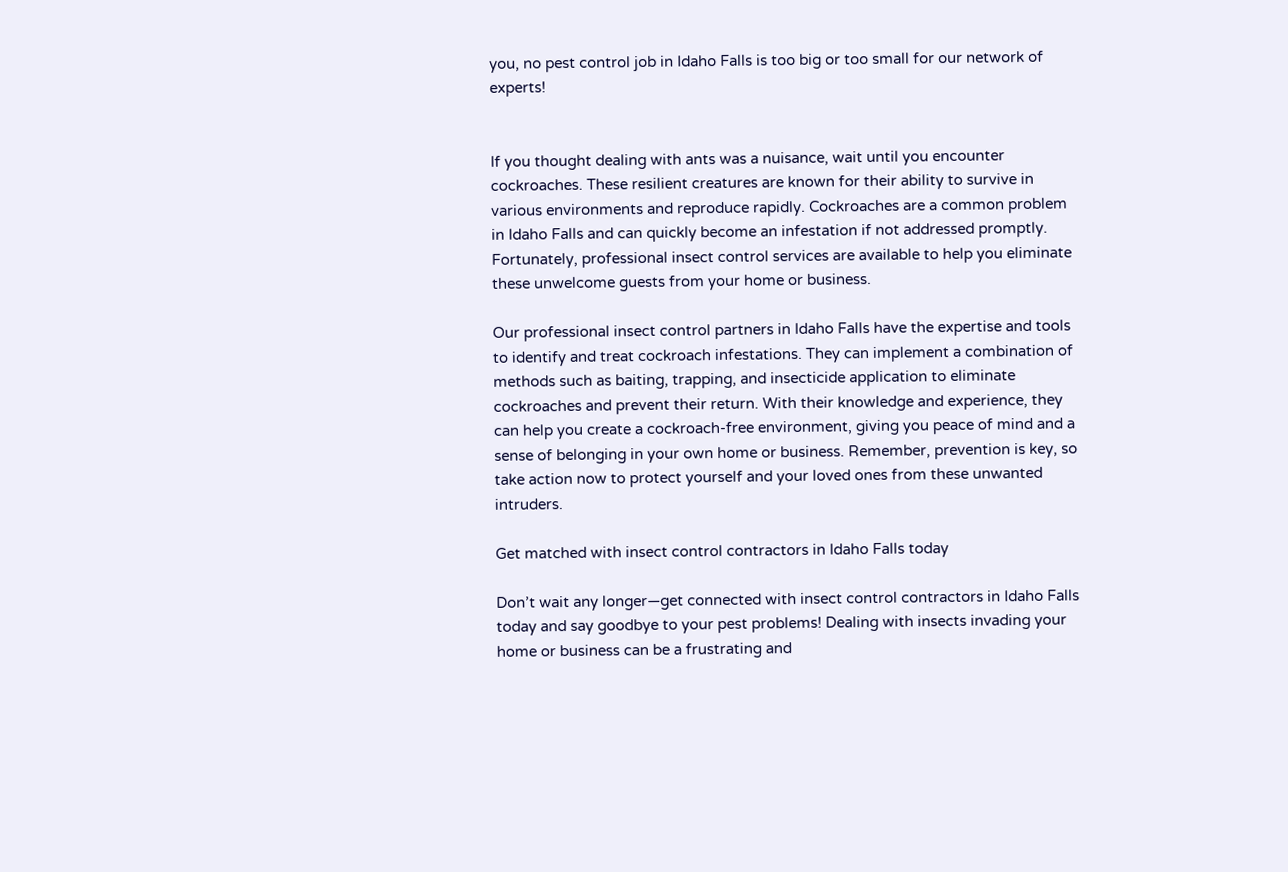you, no pest control job in Idaho Falls is too big or too small for our network of experts!


If you thought dealing with ants was a nuisance, wait until you encounter cockroaches. These resilient creatures are known for their ability to survive in various environments and reproduce rapidly. Cockroaches are a common problem in Idaho Falls and can quickly become an infestation if not addressed promptly. Fortunately, professional insect control services are available to help you eliminate these unwelcome guests from your home or business.

Our professional insect control partners in Idaho Falls have the expertise and tools to identify and treat cockroach infestations. They can implement a combination of methods such as baiting, trapping, and insecticide application to eliminate cockroaches and prevent their return. With their knowledge and experience, they can help you create a cockroach-free environment, giving you peace of mind and a sense of belonging in your own home or business. Remember, prevention is key, so take action now to protect yourself and your loved ones from these unwanted intruders.

Get matched with insect control contractors in Idaho Falls today

Don’t wait any longer—get connected with insect control contractors in Idaho Falls today and say goodbye to your pest problems! Dealing with insects invading your home or business can be a frustrating and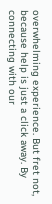overwhelming experience. But fret not, because help is just a click away. By connecting with our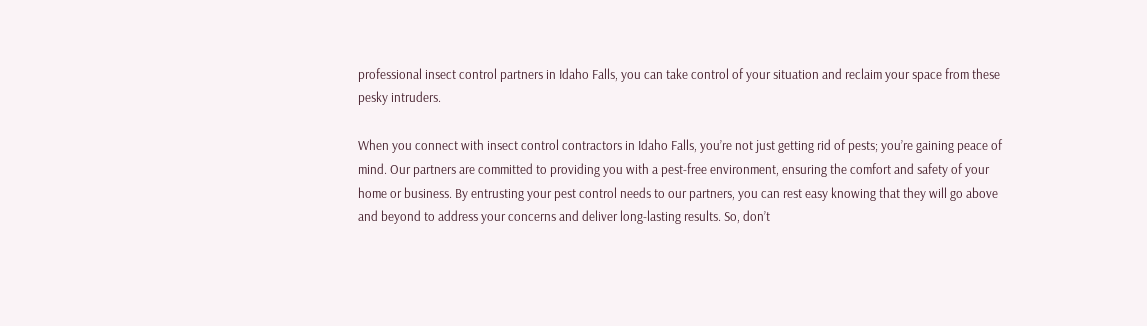professional insect control partners in Idaho Falls, you can take control of your situation and reclaim your space from these pesky intruders.

When you connect with insect control contractors in Idaho Falls, you’re not just getting rid of pests; you’re gaining peace of mind. Our partners are committed to providing you with a pest-free environment, ensuring the comfort and safety of your home or business. By entrusting your pest control needs to our partners, you can rest easy knowing that they will go above and beyond to address your concerns and deliver long-lasting results. So, don’t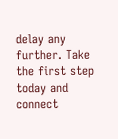delay any further. Take the first step today and connect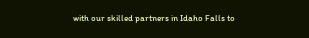with our skilled partners in Idaho Falls to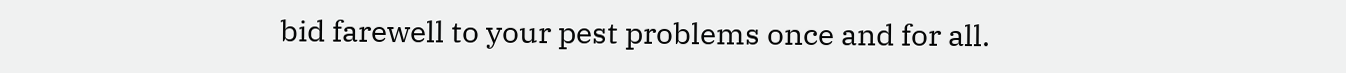bid farewell to your pest problems once and for all.